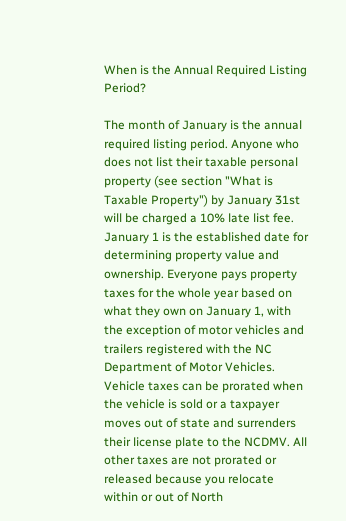When is the Annual Required Listing Period?

The month of January is the annual required listing period. Anyone who does not list their taxable personal property (see section "What is Taxable Property") by January 31st will be charged a 10% late list fee. January 1 is the established date for determining property value and ownership. Everyone pays property taxes for the whole year based on what they own on January 1, with the exception of motor vehicles and trailers registered with the NC Department of Motor Vehicles. Vehicle taxes can be prorated when the vehicle is sold or a taxpayer moves out of state and surrenders their license plate to the NCDMV. All other taxes are not prorated or released because you relocate within or out of North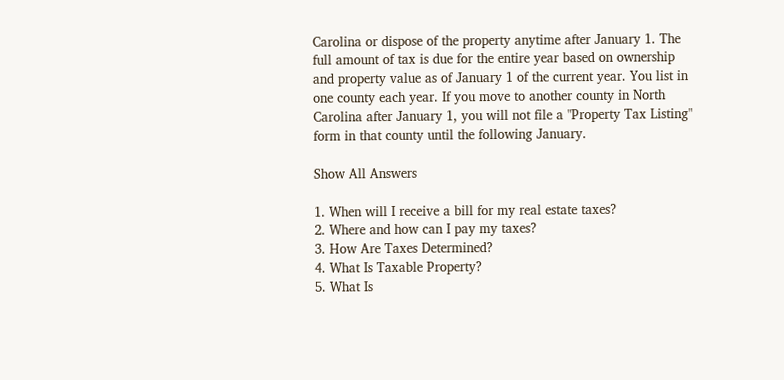Carolina or dispose of the property anytime after January 1. The full amount of tax is due for the entire year based on ownership and property value as of January 1 of the current year. You list in one county each year. If you move to another county in North Carolina after January 1, you will not file a "Property Tax Listing" form in that county until the following January.

Show All Answers

1. When will I receive a bill for my real estate taxes?
2. Where and how can I pay my taxes?
3. How Are Taxes Determined?
4. What Is Taxable Property?
5. What Is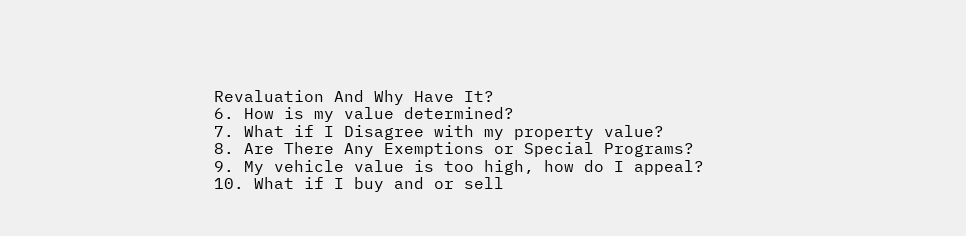Revaluation And Why Have It?
6. How is my value determined?
7. What if I Disagree with my property value?
8. Are There Any Exemptions or Special Programs?
9. My vehicle value is too high, how do I appeal?
10. What if I buy and or sell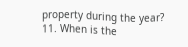property during the year?
11. When is the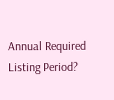Annual Required Listing Period?